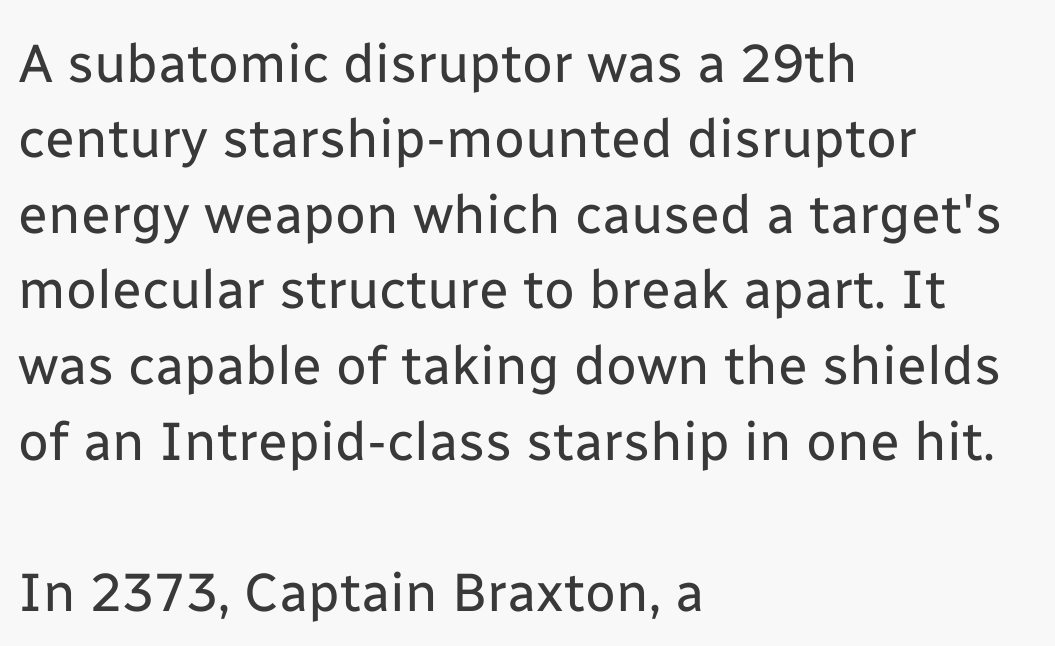A subatomic disruptor was a 29th century starship-mounted disruptor energy weapon which caused a target's molecular structure to break apart. It was capable of taking down the shields of an Intrepid-class starship in one hit.

In 2373, Captain Braxton, a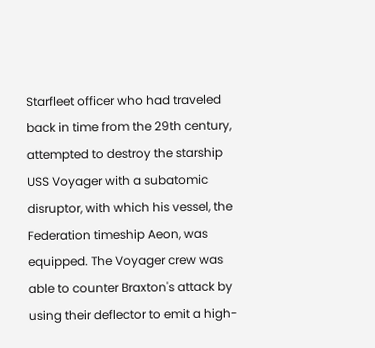Starfleet officer who had traveled back in time from the 29th century, attempted to destroy the starship USS Voyager with a subatomic disruptor, with which his vessel, the Federation timeship Aeon, was equipped. The Voyager crew was able to counter Braxton's attack by using their deflector to emit a high-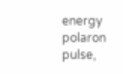energy polaron pulse,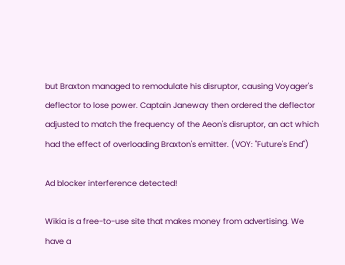but Braxton managed to remodulate his disruptor, causing Voyager's deflector to lose power. Captain Janeway then ordered the deflector adjusted to match the frequency of the Aeon's disruptor, an act which had the effect of overloading Braxton's emitter. (VOY: "Future's End")

Ad blocker interference detected!

Wikia is a free-to-use site that makes money from advertising. We have a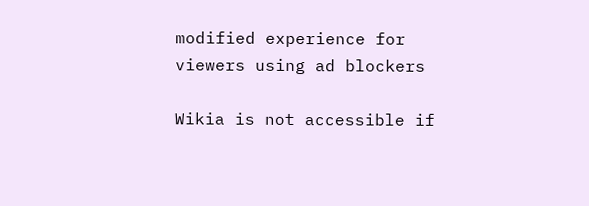modified experience for viewers using ad blockers

Wikia is not accessible if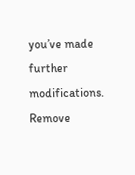you’ve made further modifications. Remove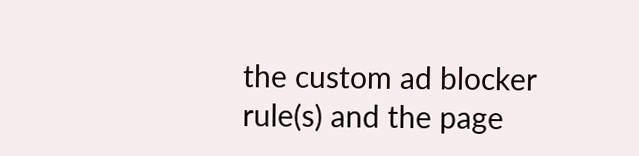the custom ad blocker rule(s) and the page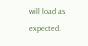will load as expected.